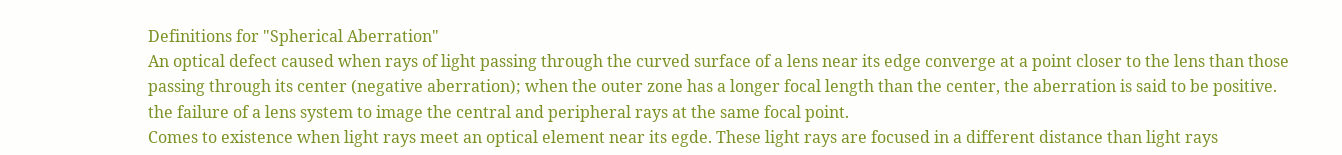Definitions for "Spherical Aberration"
An optical defect caused when rays of light passing through the curved surface of a lens near its edge converge at a point closer to the lens than those passing through its center (negative aberration); when the outer zone has a longer focal length than the center, the aberration is said to be positive.
the failure of a lens system to image the central and peripheral rays at the same focal point.
Comes to existence when light rays meet an optical element near its egde. These light rays are focused in a different distance than light rays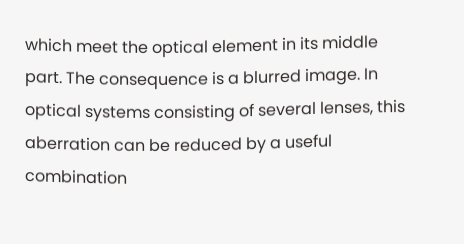which meet the optical element in its middle part. The consequence is a blurred image. In optical systems consisting of several lenses, this aberration can be reduced by a useful combination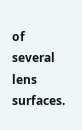of several lens surfaces.